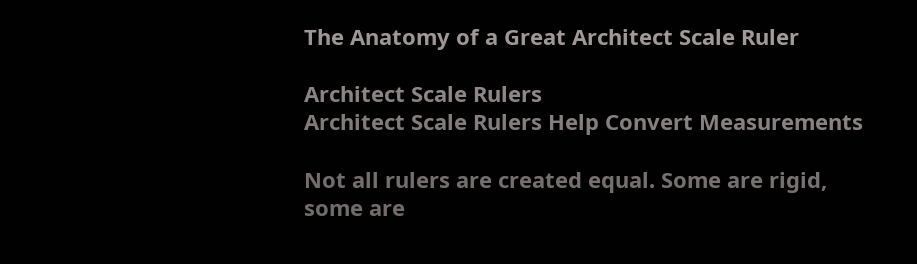The Anatomy of a Great Architect Scale Ruler

Architect Scale Rulers
Architect Scale Rulers Help Convert Measurements

Not all rulers are created equal. Some are rigid, some are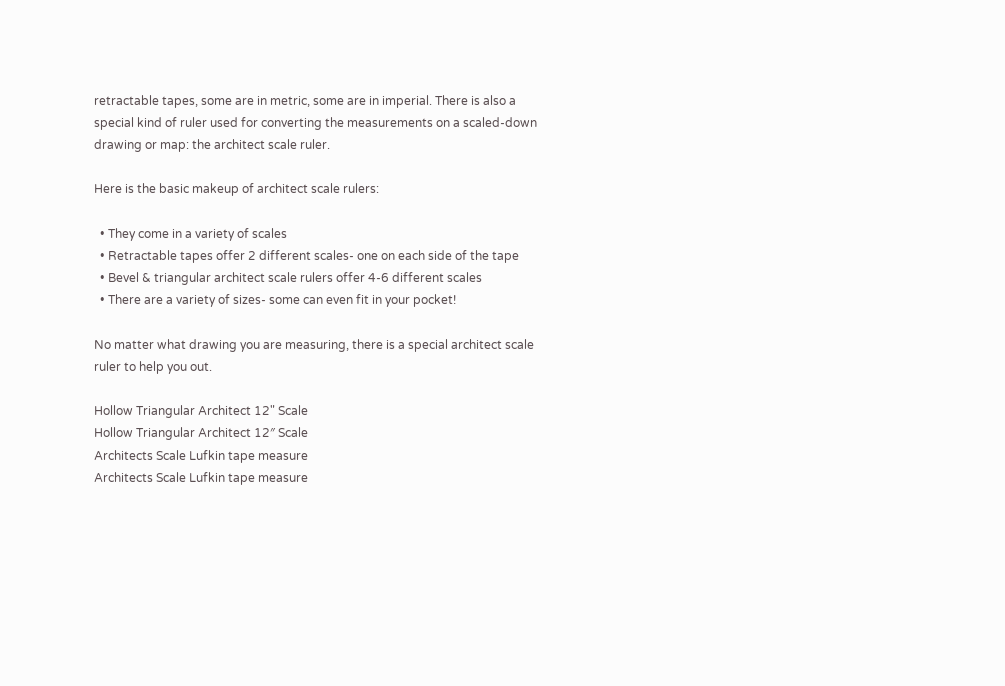retractable tapes, some are in metric, some are in imperial. There is also a special kind of ruler used for converting the measurements on a scaled-down drawing or map: the architect scale ruler.

Here is the basic makeup of architect scale rulers:

  • They come in a variety of scales
  • Retractable tapes offer 2 different scales- one on each side of the tape
  • Bevel & triangular architect scale rulers offer 4-6 different scales
  • There are a variety of sizes- some can even fit in your pocket!

No matter what drawing you are measuring, there is a special architect scale ruler to help you out.

Hollow Triangular Architect 12" Scale
Hollow Triangular Architect 12″ Scale
Architects Scale Lufkin tape measure
Architects Scale Lufkin tape measure